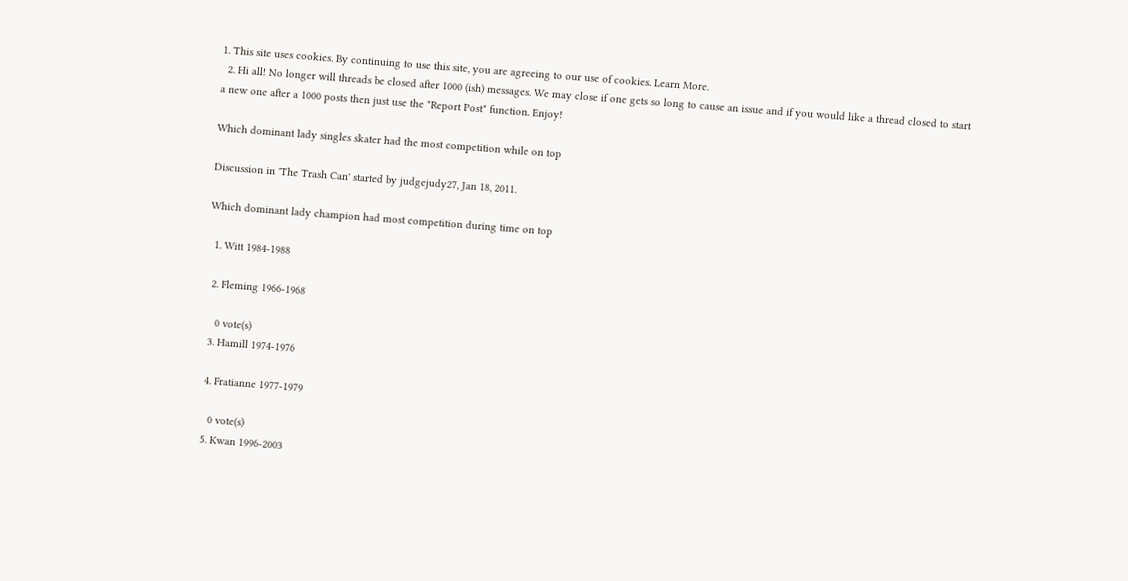1. This site uses cookies. By continuing to use this site, you are agreeing to our use of cookies. Learn More.
  2. Hi all! No longer will threads be closed after 1000 (ish) messages. We may close if one gets so long to cause an issue and if you would like a thread closed to start a new one after a 1000 posts then just use the "Report Post" function. Enjoy!

Which dominant lady singles skater had the most competition while on top

Discussion in 'The Trash Can' started by judgejudy27, Jan 18, 2011.

Which dominant lady champion had most competition during time on top

  1. Witt 1984-1988

  2. Fleming 1966-1968

    0 vote(s)
  3. Hamill 1974-1976

  4. Fratianne 1977-1979

    0 vote(s)
  5. Kwan 1996-2003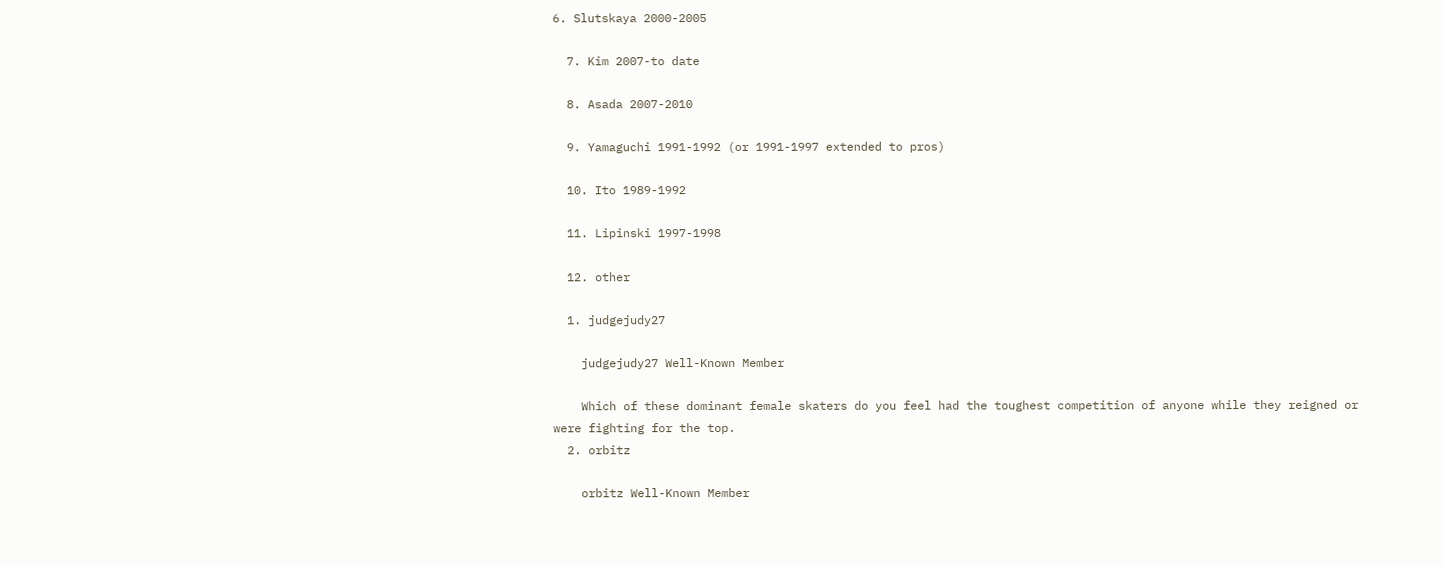6. Slutskaya 2000-2005

  7. Kim 2007-to date

  8. Asada 2007-2010

  9. Yamaguchi 1991-1992 (or 1991-1997 extended to pros)

  10. Ito 1989-1992

  11. Lipinski 1997-1998

  12. other

  1. judgejudy27

    judgejudy27 Well-Known Member

    Which of these dominant female skaters do you feel had the toughest competition of anyone while they reigned or were fighting for the top.
  2. orbitz

    orbitz Well-Known Member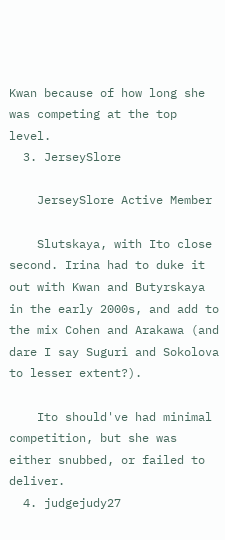Kwan because of how long she was competing at the top level.
  3. JerseySlore

    JerseySlore Active Member

    Slutskaya, with Ito close second. Irina had to duke it out with Kwan and Butyrskaya in the early 2000s, and add to the mix Cohen and Arakawa (and dare I say Suguri and Sokolova to lesser extent?).

    Ito should've had minimal competition, but she was either snubbed, or failed to deliver.
  4. judgejudy27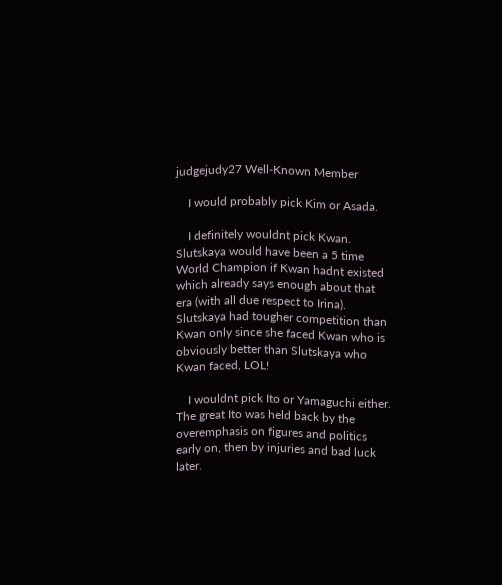judgejudy27 Well-Known Member

    I would probably pick Kim or Asada.

    I definitely wouldnt pick Kwan. Slutskaya would have been a 5 time World Champion if Kwan hadnt existed which already says enough about that era (with all due respect to Irina). Slutskaya had tougher competition than Kwan only since she faced Kwan who is obviously better than Slutskaya who Kwan faced, LOL!

    I wouldnt pick Ito or Yamaguchi either. The great Ito was held back by the overemphasis on figures and politics early on, then by injuries and bad luck later.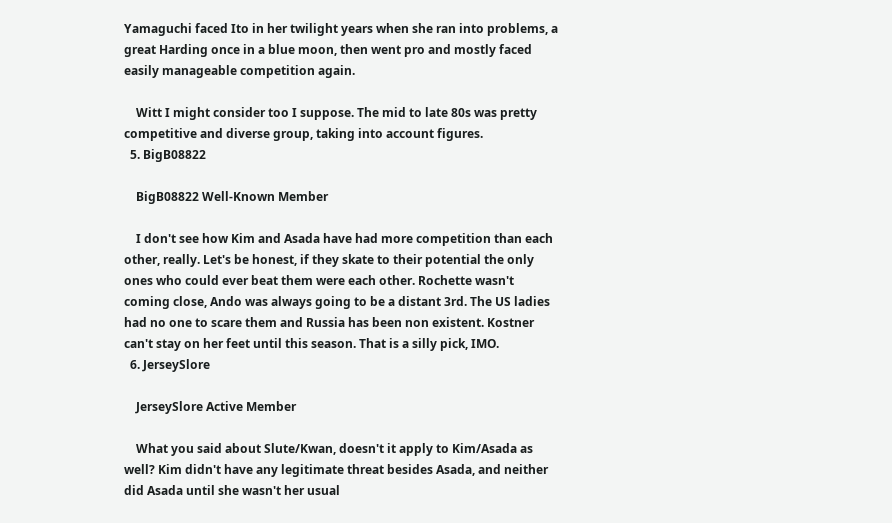Yamaguchi faced Ito in her twilight years when she ran into problems, a great Harding once in a blue moon, then went pro and mostly faced easily manageable competition again.

    Witt I might consider too I suppose. The mid to late 80s was pretty competitive and diverse group, taking into account figures.
  5. BigB08822

    BigB08822 Well-Known Member

    I don't see how Kim and Asada have had more competition than each other, really. Let's be honest, if they skate to their potential the only ones who could ever beat them were each other. Rochette wasn't coming close, Ando was always going to be a distant 3rd. The US ladies had no one to scare them and Russia has been non existent. Kostner can't stay on her feet until this season. That is a silly pick, IMO.
  6. JerseySlore

    JerseySlore Active Member

    What you said about Slute/Kwan, doesn't it apply to Kim/Asada as well? Kim didn't have any legitimate threat besides Asada, and neither did Asada until she wasn't her usual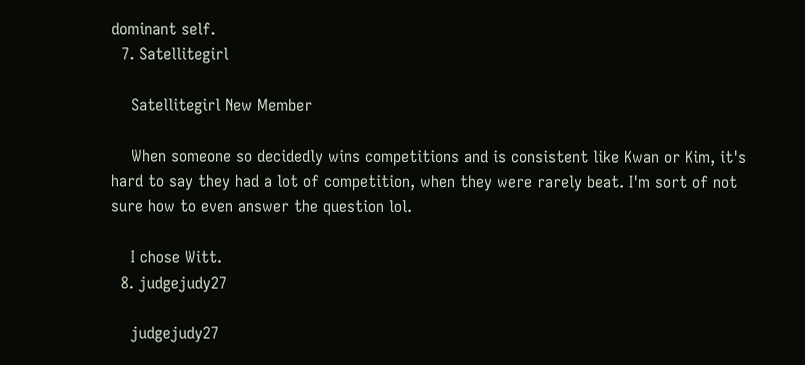dominant self.
  7. Satellitegirl

    Satellitegirl New Member

    When someone so decidedly wins competitions and is consistent like Kwan or Kim, it's hard to say they had a lot of competition, when they were rarely beat. I'm sort of not sure how to even answer the question lol.

    I chose Witt.
  8. judgejudy27

    judgejudy27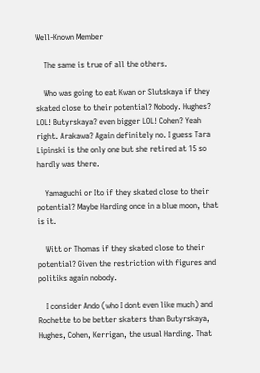Well-Known Member

    The same is true of all the others.

    Who was going to eat Kwan or Slutskaya if they skated close to their potential? Nobody. Hughes? LOL! Butyrskaya? even bigger LOL! Cohen? Yeah right. Arakawa? Again definitely no. I guess Tara Lipinski is the only one but she retired at 15 so hardly was there.

    Yamaguchi or Ito if they skated close to their potential? Maybe Harding once in a blue moon, that is it.

    Witt or Thomas if they skated close to their potential? Given the restriction with figures and politiks again nobody.

    I consider Ando (who I dont even like much) and Rochette to be better skaters than Butyrskaya, Hughes, Cohen, Kerrigan, the usual Harding. That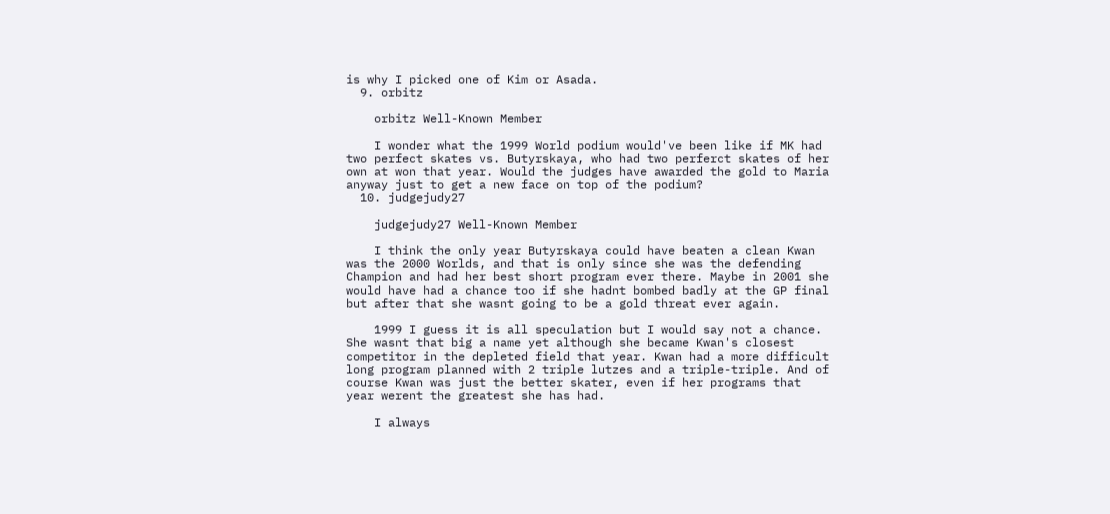is why I picked one of Kim or Asada.
  9. orbitz

    orbitz Well-Known Member

    I wonder what the 1999 World podium would've been like if MK had two perfect skates vs. Butyrskaya, who had two perferct skates of her own at won that year. Would the judges have awarded the gold to Maria anyway just to get a new face on top of the podium?
  10. judgejudy27

    judgejudy27 Well-Known Member

    I think the only year Butyrskaya could have beaten a clean Kwan was the 2000 Worlds, and that is only since she was the defending Champion and had her best short program ever there. Maybe in 2001 she would have had a chance too if she hadnt bombed badly at the GP final but after that she wasnt going to be a gold threat ever again.

    1999 I guess it is all speculation but I would say not a chance. She wasnt that big a name yet although she became Kwan's closest competitor in the depleted field that year. Kwan had a more difficult long program planned with 2 triple lutzes and a triple-triple. And of course Kwan was just the better skater, even if her programs that year werent the greatest she has had.

    I always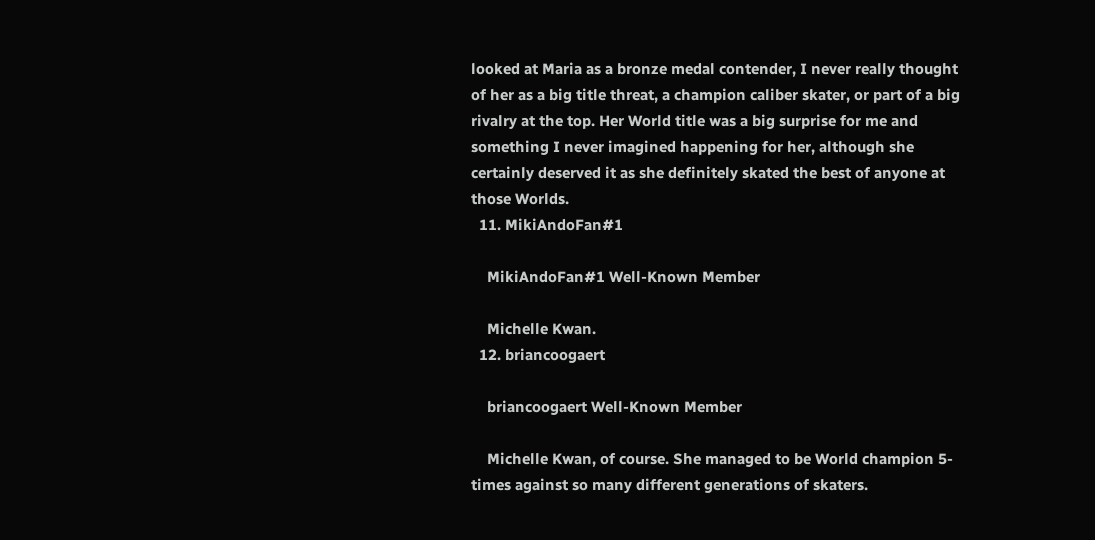looked at Maria as a bronze medal contender, I never really thought of her as a big title threat, a champion caliber skater, or part of a big rivalry at the top. Her World title was a big surprise for me and something I never imagined happening for her, although she certainly deserved it as she definitely skated the best of anyone at those Worlds.
  11. MikiAndoFan#1

    MikiAndoFan#1 Well-Known Member

    Michelle Kwan.
  12. briancoogaert

    briancoogaert Well-Known Member

    Michelle Kwan, of course. She managed to be World champion 5-times against so many different generations of skaters.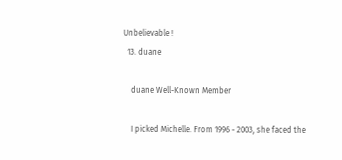Unbelievable !
  13. duane

    duane Well-Known Member

    I picked Michelle. From 1996 - 2003, she faced the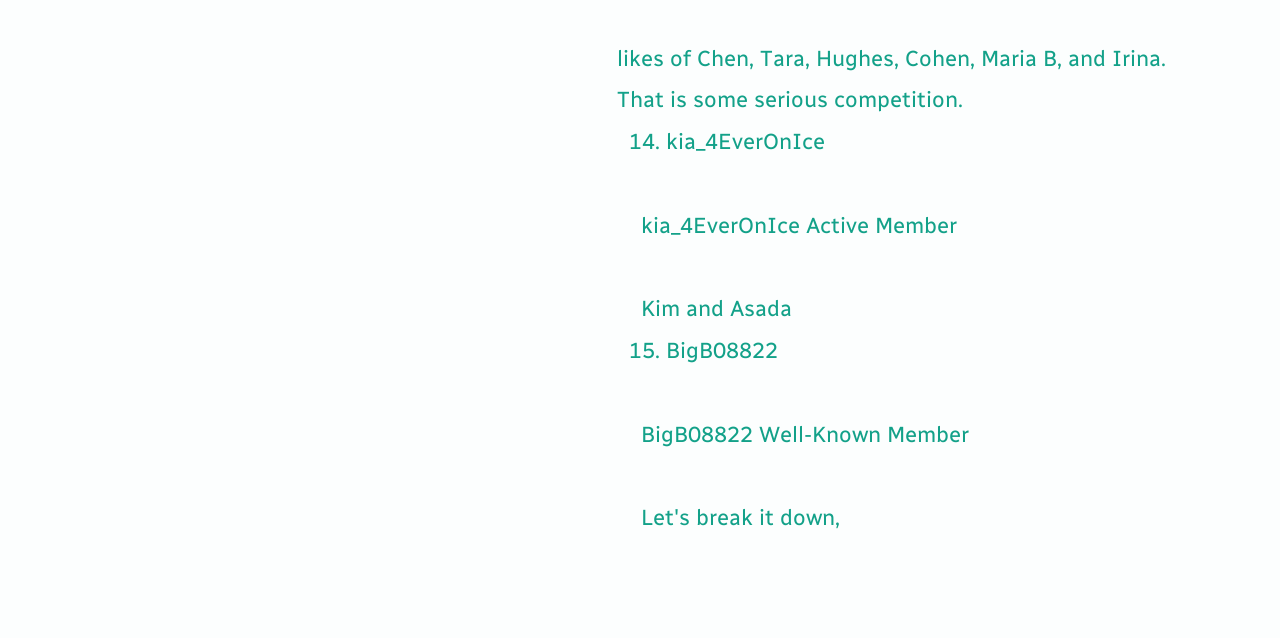likes of Chen, Tara, Hughes, Cohen, Maria B, and Irina. That is some serious competition.
  14. kia_4EverOnIce

    kia_4EverOnIce Active Member

    Kim and Asada
  15. BigB08822

    BigB08822 Well-Known Member

    Let's break it down,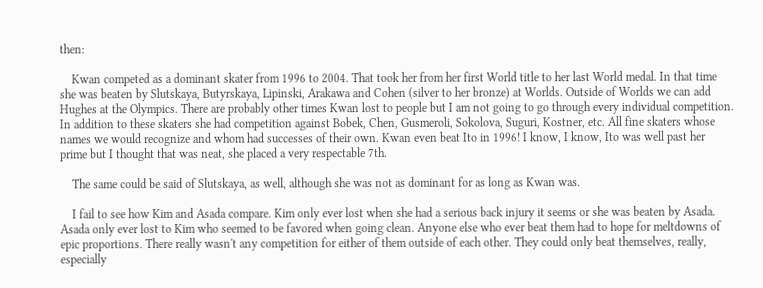then:

    Kwan competed as a dominant skater from 1996 to 2004. That took her from her first World title to her last World medal. In that time she was beaten by Slutskaya, Butyrskaya, Lipinski, Arakawa and Cohen (silver to her bronze) at Worlds. Outside of Worlds we can add Hughes at the Olympics. There are probably other times Kwan lost to people but I am not going to go through every individual competition. In addition to these skaters she had competition against Bobek, Chen, Gusmeroli, Sokolova, Suguri, Kostner, etc. All fine skaters whose names we would recognize and whom had successes of their own. Kwan even beat Ito in 1996! I know, I know, Ito was well past her prime but I thought that was neat, she placed a very respectable 7th.

    The same could be said of Slutskaya, as well, although she was not as dominant for as long as Kwan was.

    I fail to see how Kim and Asada compare. Kim only ever lost when she had a serious back injury it seems or she was beaten by Asada. Asada only ever lost to Kim who seemed to be favored when going clean. Anyone else who ever beat them had to hope for meltdowns of epic proportions. There really wasn't any competition for either of them outside of each other. They could only beat themselves, really, especially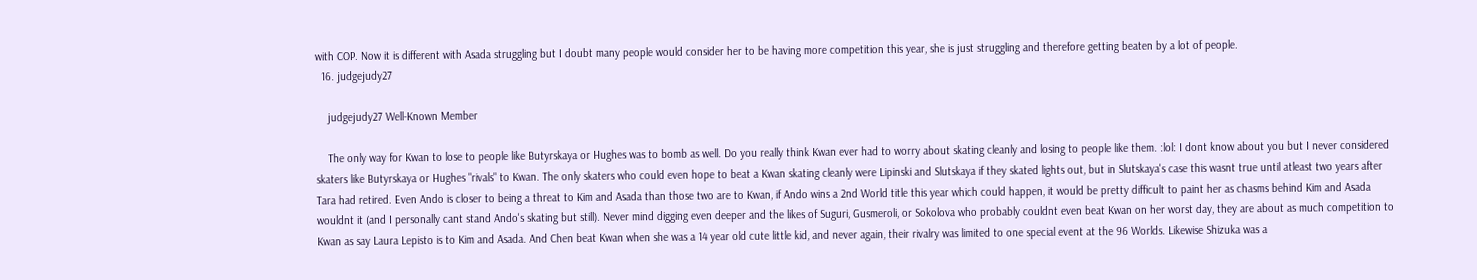with COP. Now it is different with Asada struggling but I doubt many people would consider her to be having more competition this year, she is just struggling and therefore getting beaten by a lot of people.
  16. judgejudy27

    judgejudy27 Well-Known Member

    The only way for Kwan to lose to people like Butyrskaya or Hughes was to bomb as well. Do you really think Kwan ever had to worry about skating cleanly and losing to people like them. :lol: I dont know about you but I never considered skaters like Butyrskaya or Hughes "rivals" to Kwan. The only skaters who could even hope to beat a Kwan skating cleanly were Lipinski and Slutskaya if they skated lights out, but in Slutskaya's case this wasnt true until atleast two years after Tara had retired. Even Ando is closer to being a threat to Kim and Asada than those two are to Kwan, if Ando wins a 2nd World title this year which could happen, it would be pretty difficult to paint her as chasms behind Kim and Asada wouldnt it (and I personally cant stand Ando's skating but still). Never mind digging even deeper and the likes of Suguri, Gusmeroli, or Sokolova who probably couldnt even beat Kwan on her worst day, they are about as much competition to Kwan as say Laura Lepisto is to Kim and Asada. And Chen beat Kwan when she was a 14 year old cute little kid, and never again, their rivalry was limited to one special event at the 96 Worlds. Likewise Shizuka was a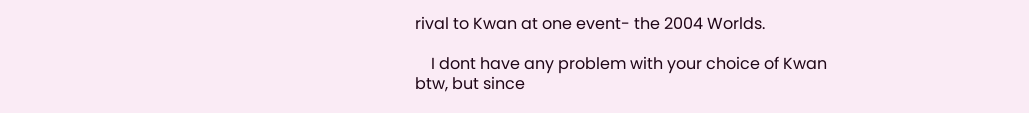rival to Kwan at one event- the 2004 Worlds.

    I dont have any problem with your choice of Kwan btw, but since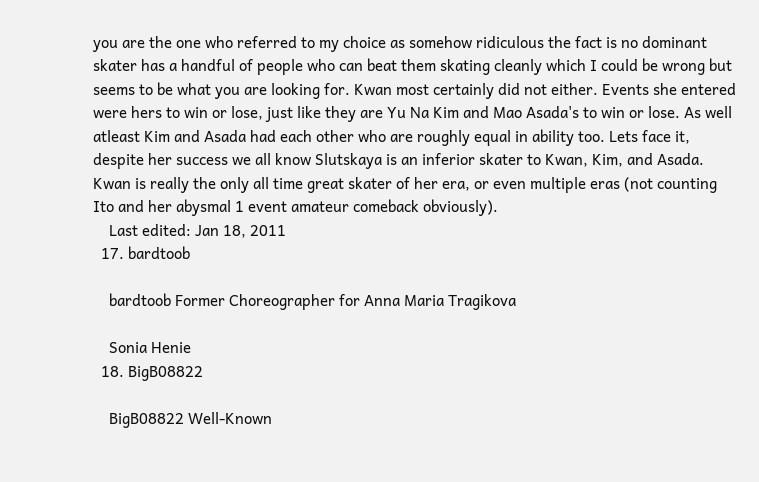you are the one who referred to my choice as somehow ridiculous the fact is no dominant skater has a handful of people who can beat them skating cleanly which I could be wrong but seems to be what you are looking for. Kwan most certainly did not either. Events she entered were hers to win or lose, just like they are Yu Na Kim and Mao Asada's to win or lose. As well atleast Kim and Asada had each other who are roughly equal in ability too. Lets face it, despite her success we all know Slutskaya is an inferior skater to Kwan, Kim, and Asada. Kwan is really the only all time great skater of her era, or even multiple eras (not counting Ito and her abysmal 1 event amateur comeback obviously).
    Last edited: Jan 18, 2011
  17. bardtoob

    bardtoob Former Choreographer for Anna Maria Tragikova

    Sonia Henie
  18. BigB08822

    BigB08822 Well-Known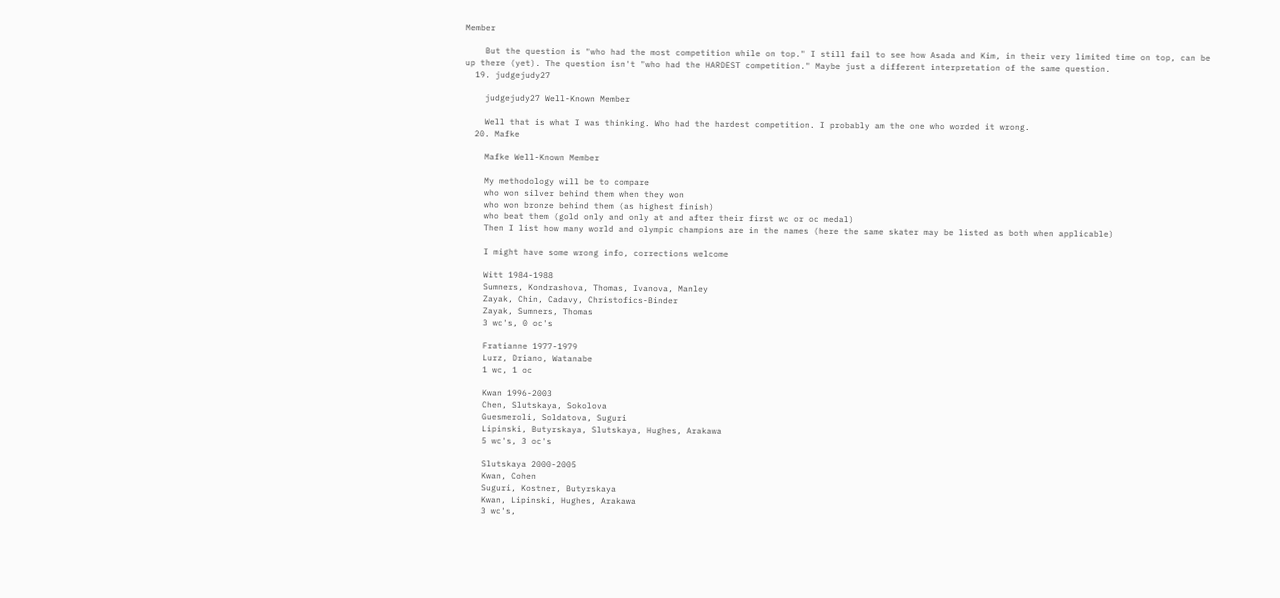Member

    But the question is "who had the most competition while on top." I still fail to see how Asada and Kim, in their very limited time on top, can be up there (yet). The question isn't "who had the HARDEST competition." Maybe just a different interpretation of the same question.
  19. judgejudy27

    judgejudy27 Well-Known Member

    Well that is what I was thinking. Who had the hardest competition. I probably am the one who worded it wrong.
  20. Mafke

    Mafke Well-Known Member

    My methodology will be to compare
    who won silver behind them when they won
    who won bronze behind them (as highest finish)
    who beat them (gold only and only at and after their first wc or oc medal)
    Then I list how many world and olympic champions are in the names (here the same skater may be listed as both when applicable)

    I might have some wrong info, corrections welcome

    Witt 1984-1988
    Sumners, Kondrashova, Thomas, Ivanova, Manley
    Zayak, Chin, Cadavy, Christofics-Binder
    Zayak, Sumners, Thomas
    3 wc's, 0 oc's

    Fratianne 1977-1979
    Lurz, Driano, Watanabe
    1 wc, 1 oc

    Kwan 1996-2003
    Chen, Slutskaya, Sokolova
    Guesmeroli, Soldatova, Suguri
    Lipinski, Butyrskaya, Slutskaya, Hughes, Arakawa
    5 wc's, 3 oc's

    Slutskaya 2000-2005
    Kwan, Cohen
    Suguri, Kostner, Butyrskaya
    Kwan, Lipinski, Hughes, Arakawa
    3 wc's,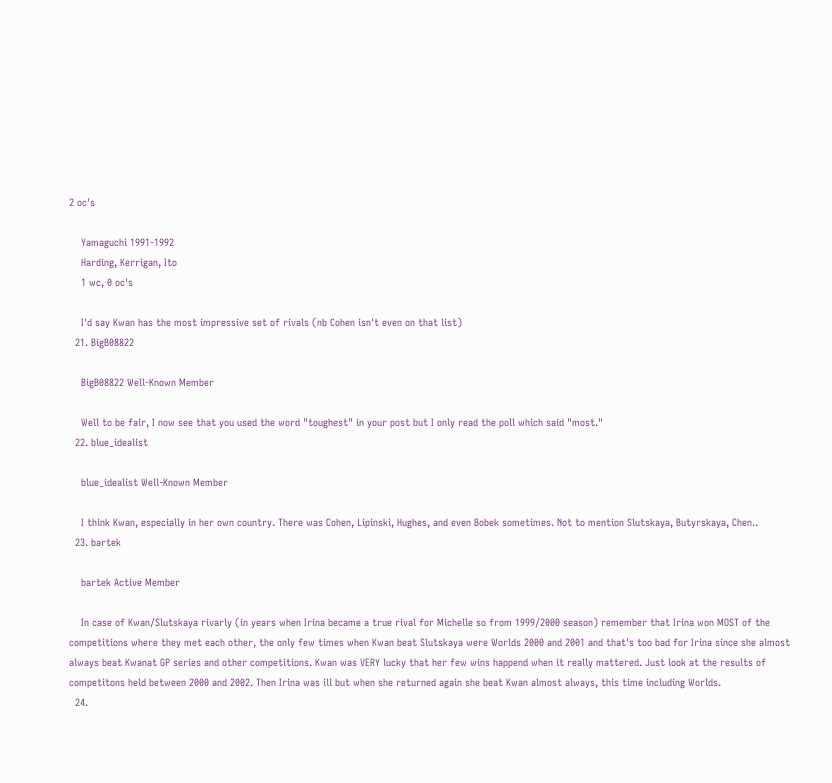2 oc's

    Yamaguchi 1991-1992
    Harding, Kerrigan, Ito
    1 wc, 0 oc's

    I'd say Kwan has the most impressive set of rivals (nb Cohen isn't even on that list)
  21. BigB08822

    BigB08822 Well-Known Member

    Well to be fair, I now see that you used the word "toughest" in your post but I only read the poll which said "most."
  22. blue_idealist

    blue_idealist Well-Known Member

    I think Kwan, especially in her own country. There was Cohen, Lipinski, Hughes, and even Bobek sometimes. Not to mention Slutskaya, Butyrskaya, Chen..
  23. bartek

    bartek Active Member

    In case of Kwan/Slutskaya rivarly (in years when Irina became a true rival for Michelle so from 1999/2000 season) remember that Irina won MOST of the competitions where they met each other, the only few times when Kwan beat Slutskaya were Worlds 2000 and 2001 and that's too bad for Irina since she almost always beat Kwanat GP series and other competitions. Kwan was VERY lucky that her few wins happend when it really mattered. Just look at the results of competitons held between 2000 and 2002. Then Irina was ill but when she returned again she beat Kwan almost always, this time including Worlds.
  24.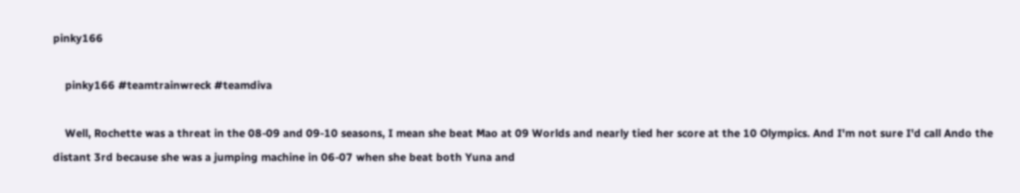pinky166

    pinky166 #teamtrainwreck #teamdiva

    Well, Rochette was a threat in the 08-09 and 09-10 seasons, I mean she beat Mao at 09 Worlds and nearly tied her score at the 10 Olympics. And I'm not sure I'd call Ando the distant 3rd because she was a jumping machine in 06-07 when she beat both Yuna and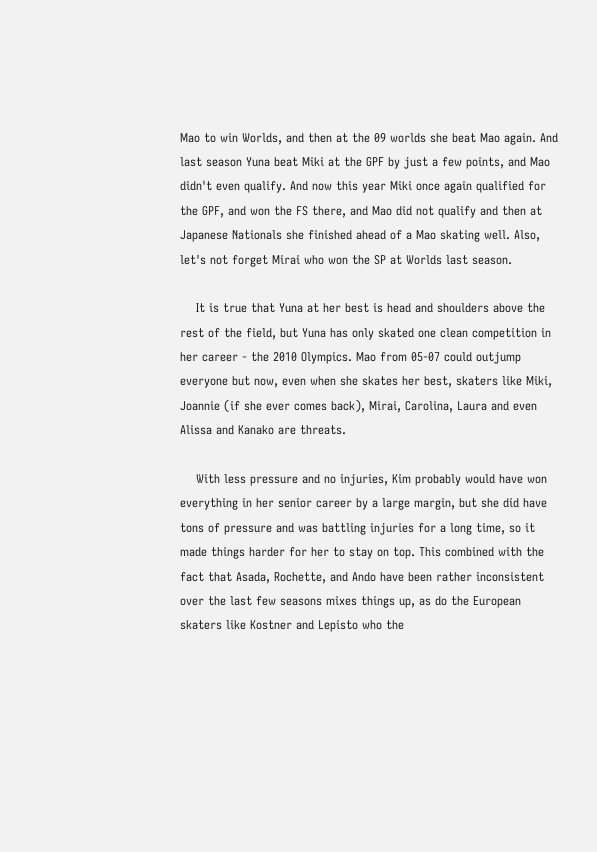Mao to win Worlds, and then at the 09 worlds she beat Mao again. And last season Yuna beat Miki at the GPF by just a few points, and Mao didn't even qualify. And now this year Miki once again qualified for the GPF, and won the FS there, and Mao did not qualify and then at Japanese Nationals she finished ahead of a Mao skating well. Also, let's not forget Mirai who won the SP at Worlds last season.

    It is true that Yuna at her best is head and shoulders above the rest of the field, but Yuna has only skated one clean competition in her career - the 2010 Olympics. Mao from 05-07 could outjump everyone but now, even when she skates her best, skaters like Miki, Joannie (if she ever comes back), Mirai, Carolina, Laura and even Alissa and Kanako are threats.

    With less pressure and no injuries, Kim probably would have won everything in her senior career by a large margin, but she did have tons of pressure and was battling injuries for a long time, so it made things harder for her to stay on top. This combined with the fact that Asada, Rochette, and Ando have been rather inconsistent over the last few seasons mixes things up, as do the European skaters like Kostner and Lepisto who the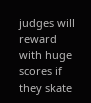judges will reward with huge scores if they skate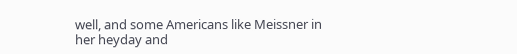well, and some Americans like Meissner in her heyday and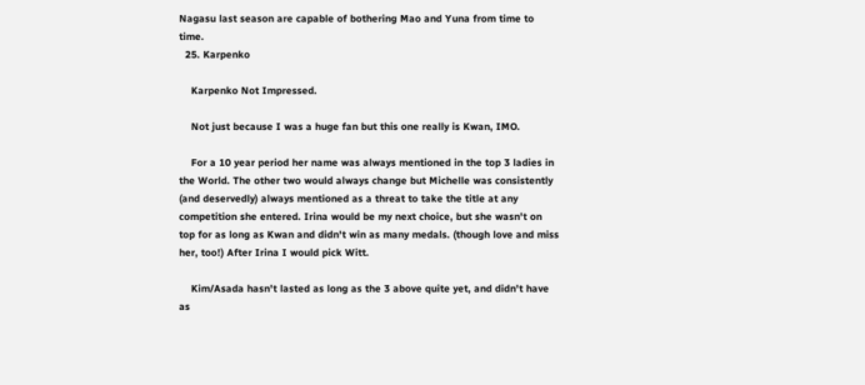Nagasu last season are capable of bothering Mao and Yuna from time to time.
  25. Karpenko

    Karpenko Not Impressed.

    Not just because I was a huge fan but this one really is Kwan, IMO.

    For a 10 year period her name was always mentioned in the top 3 ladies in the World. The other two would always change but Michelle was consistently (and deservedly) always mentioned as a threat to take the title at any competition she entered. Irina would be my next choice, but she wasn't on top for as long as Kwan and didn't win as many medals. (though love and miss her, too!) After Irina I would pick Witt.

    Kim/Asada hasn't lasted as long as the 3 above quite yet, and didn't have as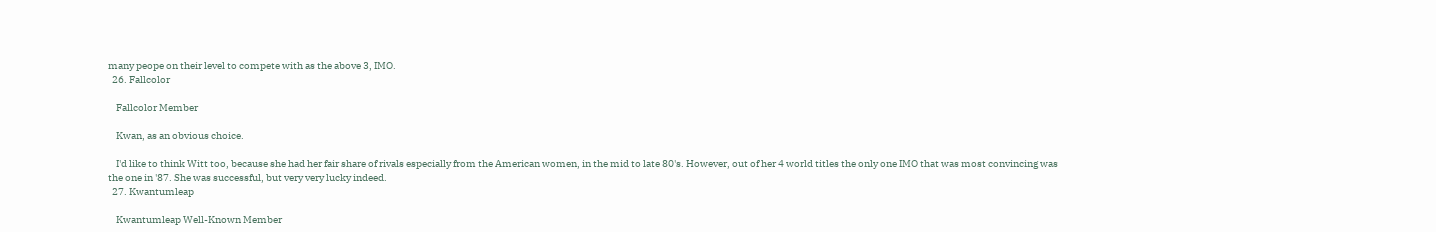many peope on their level to compete with as the above 3, IMO.
  26. Fallcolor

    Fallcolor Member

    Kwan, as an obvious choice.

    I'd like to think Witt too, because she had her fair share of rivals especially from the American women, in the mid to late 80's. However, out of her 4 world titles the only one IMO that was most convincing was the one in '87. She was successful, but very very lucky indeed.
  27. Kwantumleap

    Kwantumleap Well-Known Member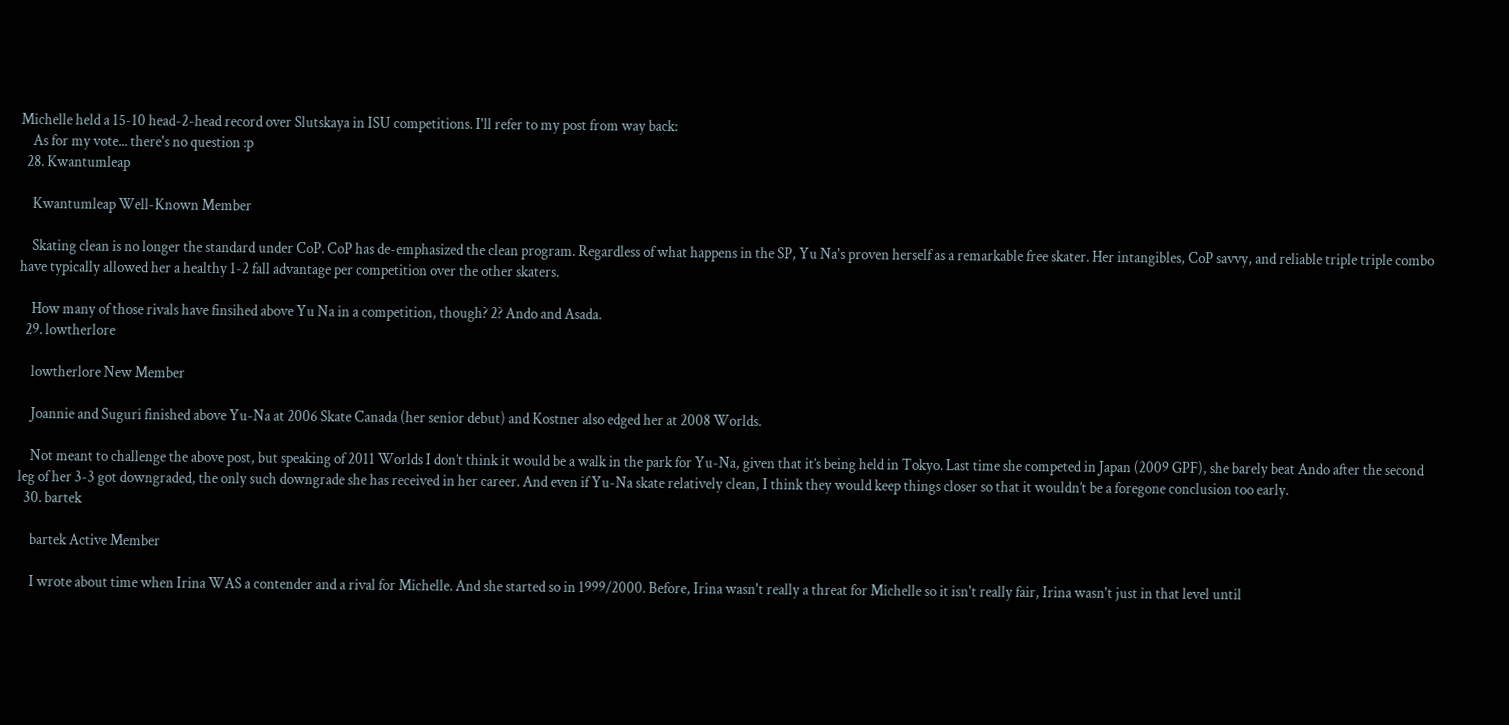Michelle held a 15-10 head-2-head record over Slutskaya in ISU competitions. I'll refer to my post from way back:
    As for my vote... there's no question :p
  28. Kwantumleap

    Kwantumleap Well-Known Member

    Skating clean is no longer the standard under CoP. CoP has de-emphasized the clean program. Regardless of what happens in the SP, Yu Na's proven herself as a remarkable free skater. Her intangibles, CoP savvy, and reliable triple triple combo have typically allowed her a healthy 1-2 fall advantage per competition over the other skaters.

    How many of those rivals have finsihed above Yu Na in a competition, though? 2? Ando and Asada.
  29. lowtherlore

    lowtherlore New Member

    Joannie and Suguri finished above Yu-Na at 2006 Skate Canada (her senior debut) and Kostner also edged her at 2008 Worlds.

    Not meant to challenge the above post, but speaking of 2011 Worlds I don’t think it would be a walk in the park for Yu-Na, given that it’s being held in Tokyo. Last time she competed in Japan (2009 GPF), she barely beat Ando after the second leg of her 3-3 got downgraded, the only such downgrade she has received in her career. And even if Yu-Na skate relatively clean, I think they would keep things closer so that it wouldn’t be a foregone conclusion too early.
  30. bartek

    bartek Active Member

    I wrote about time when Irina WAS a contender and a rival for Michelle. And she started so in 1999/2000. Before, Irina wasn't really a threat for Michelle so it isn't really fair, Irina wasn't just in that level until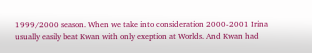1999/2000 season. When we take into consideration 2000-2001 Irina usually easily beat Kwan with only exeption at Worlds. And Kwan had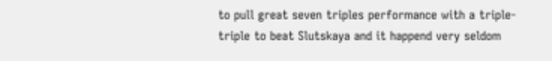to pull great seven triples performance with a triple-triple to beat Slutskaya and it happend very seldom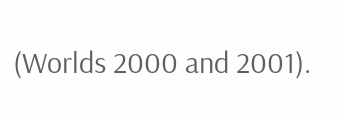(Worlds 2000 and 2001).